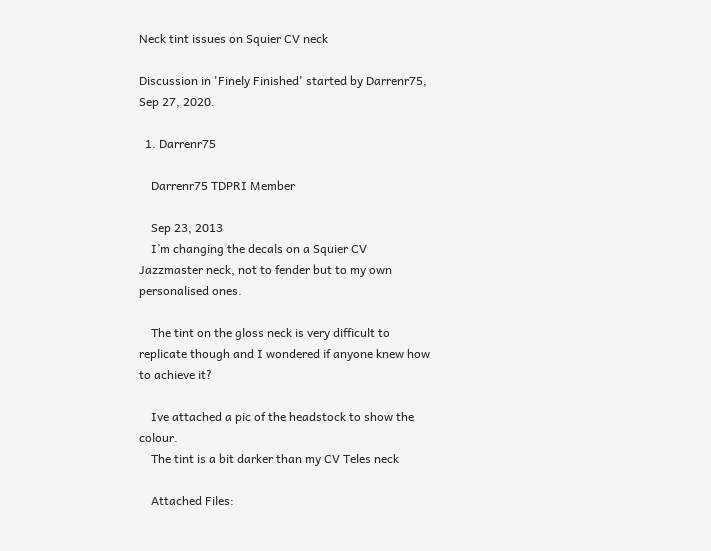Neck tint issues on Squier CV neck

Discussion in 'Finely Finished' started by Darrenr75, Sep 27, 2020.

  1. Darrenr75

    Darrenr75 TDPRI Member

    Sep 23, 2013
    I’m changing the decals on a Squier CV Jazzmaster neck, not to fender but to my own personalised ones.

    The tint on the gloss neck is very difficult to replicate though and I wondered if anyone knew how to achieve it?

    Ive attached a pic of the headstock to show the colour.
    The tint is a bit darker than my CV Teles neck

    Attached Files: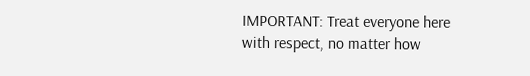IMPORTANT: Treat everyone here with respect, no matter how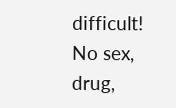difficult!
No sex, drug,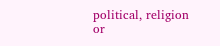political, religion or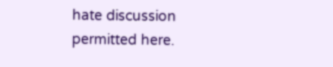hate discussion permitted here.